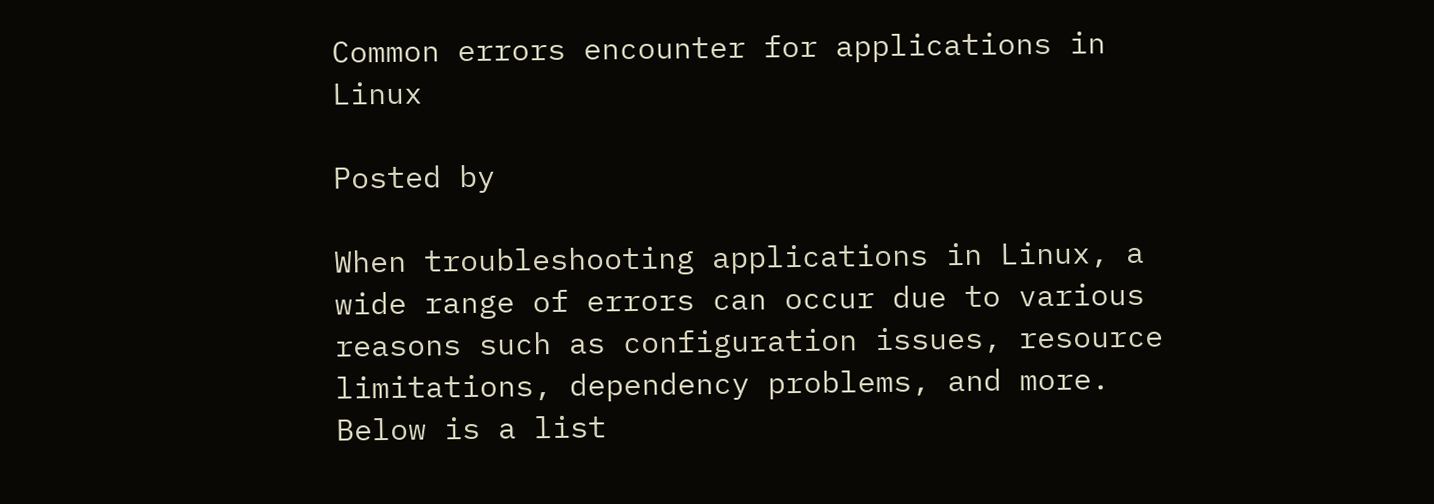Common errors encounter for applications in Linux

Posted by

When troubleshooting applications in Linux, a wide range of errors can occur due to various reasons such as configuration issues, resource limitations, dependency problems, and more. Below is a list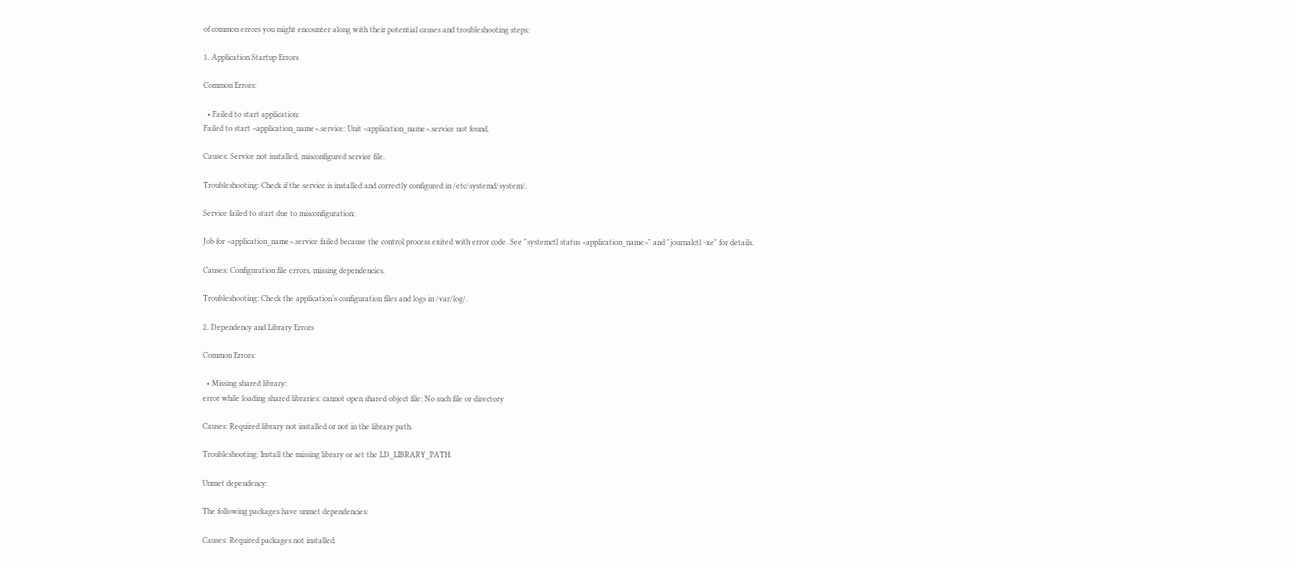of common errors you might encounter along with their potential causes and troubleshooting steps:

1. Application Startup Errors

Common Errors:

  • Failed to start application:
Failed to start <application_name>.service: Unit <application_name>.service not found.

Causes: Service not installed, misconfigured service file.

Troubleshooting: Check if the service is installed and correctly configured in /etc/systemd/system/.

Service failed to start due to misconfiguration:

Job for <application_name>.service failed because the control process exited with error code. See "systemctl status <application_name>" and "journalctl -xe" for details.

Causes: Configuration file errors, missing dependencies.

Troubleshooting: Check the application’s configuration files and logs in /var/log/.

2. Dependency and Library Errors

Common Errors:

  • Missing shared library:
error while loading shared libraries: cannot open shared object file: No such file or directory

Causes: Required library not installed or not in the library path.

Troubleshooting: Install the missing library or set the LD_LIBRARY_PATH.

Unmet dependency:

The following packages have unmet dependencies:

Causes: Required packages not installed.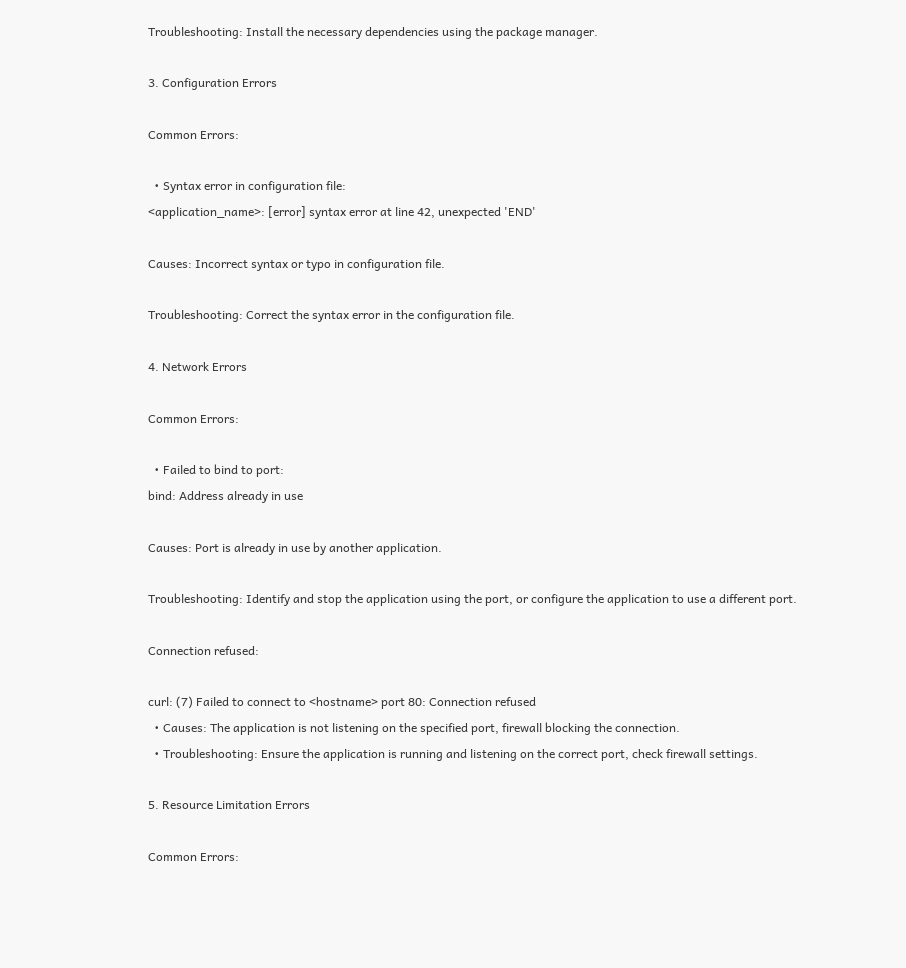Troubleshooting: Install the necessary dependencies using the package manager.

3. Configuration Errors

Common Errors:

  • Syntax error in configuration file:
<application_name>: [error] syntax error at line 42, unexpected 'END'

Causes: Incorrect syntax or typo in configuration file.

Troubleshooting: Correct the syntax error in the configuration file.

4. Network Errors

Common Errors:

  • Failed to bind to port:
bind: Address already in use

Causes: Port is already in use by another application.

Troubleshooting: Identify and stop the application using the port, or configure the application to use a different port.

Connection refused:

curl: (7) Failed to connect to <hostname> port 80: Connection refused
  • Causes: The application is not listening on the specified port, firewall blocking the connection.
  • Troubleshooting: Ensure the application is running and listening on the correct port, check firewall settings.

5. Resource Limitation Errors

Common Errors: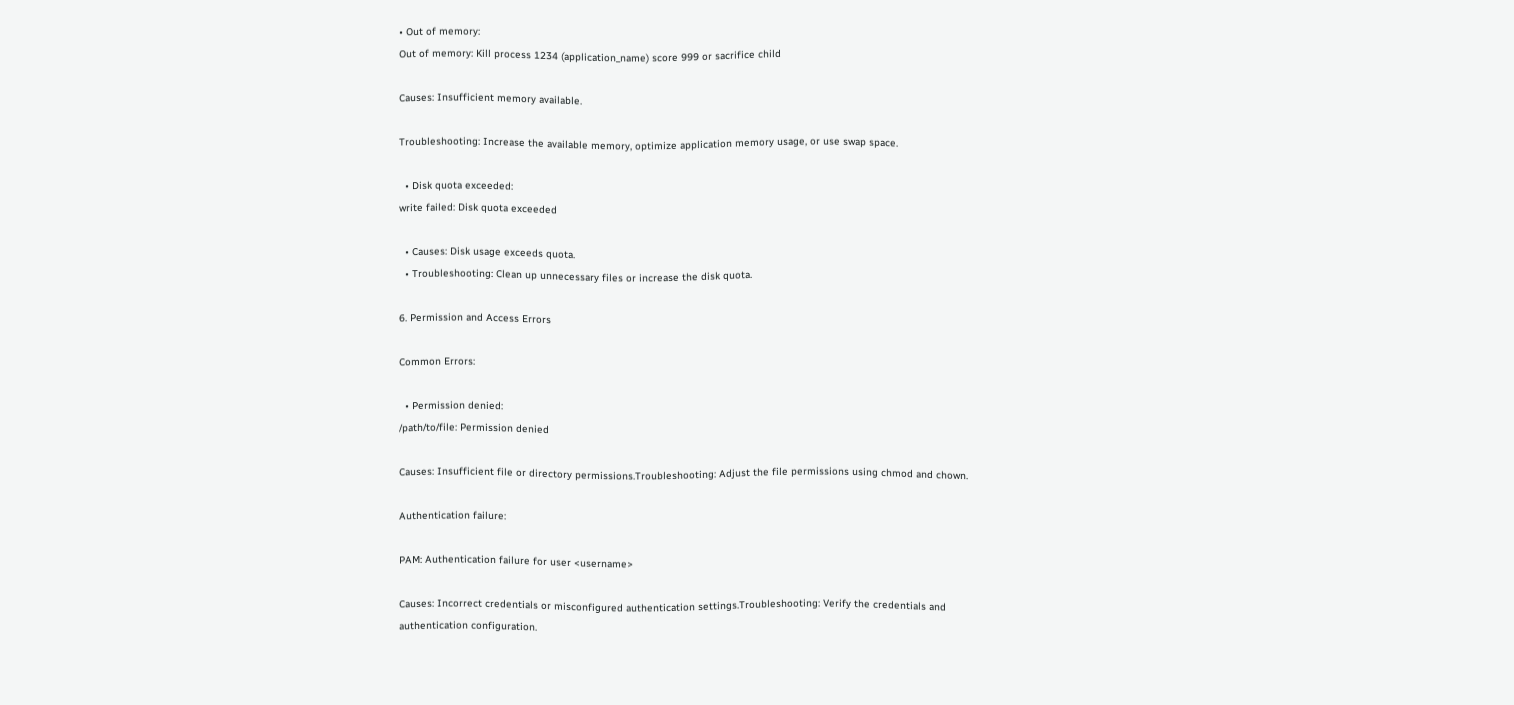• Out of memory:
Out of memory: Kill process 1234 (application_name) score 999 or sacrifice child

Causes: Insufficient memory available.

Troubleshooting: Increase the available memory, optimize application memory usage, or use swap space.

  • Disk quota exceeded:
write failed: Disk quota exceeded

  • Causes: Disk usage exceeds quota.
  • Troubleshooting: Clean up unnecessary files or increase the disk quota.

6. Permission and Access Errors

Common Errors:

  • Permission denied:
/path/to/file: Permission denied

Causes: Insufficient file or directory permissions.Troubleshooting: Adjust the file permissions using chmod and chown.

Authentication failure:

PAM: Authentication failure for user <username>

Causes: Incorrect credentials or misconfigured authentication settings.Troubleshooting: Verify the credentials and authentication configuration.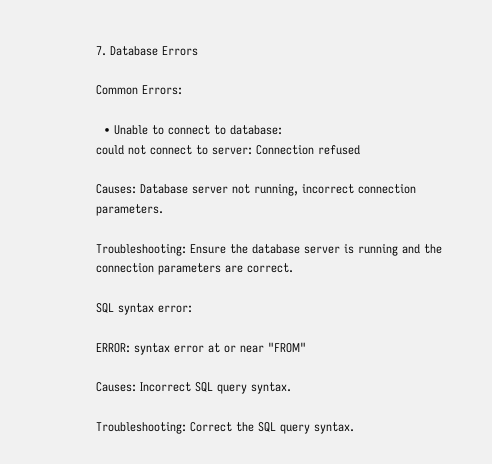7. Database Errors

Common Errors:

  • Unable to connect to database:
could not connect to server: Connection refused

Causes: Database server not running, incorrect connection parameters.

Troubleshooting: Ensure the database server is running and the connection parameters are correct.

SQL syntax error:

ERROR: syntax error at or near "FROM"

Causes: Incorrect SQL query syntax.

Troubleshooting: Correct the SQL query syntax.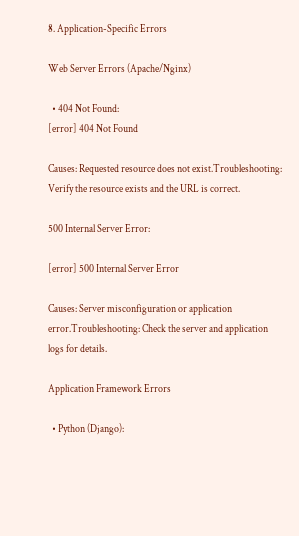8. Application-Specific Errors

Web Server Errors (Apache/Nginx)

  • 404 Not Found:
[error] 404 Not Found

Causes: Requested resource does not exist.Troubleshooting: Verify the resource exists and the URL is correct.

500 Internal Server Error:

[error] 500 Internal Server Error

Causes: Server misconfiguration or application error.Troubleshooting: Check the server and application logs for details.

Application Framework Errors

  • Python (Django):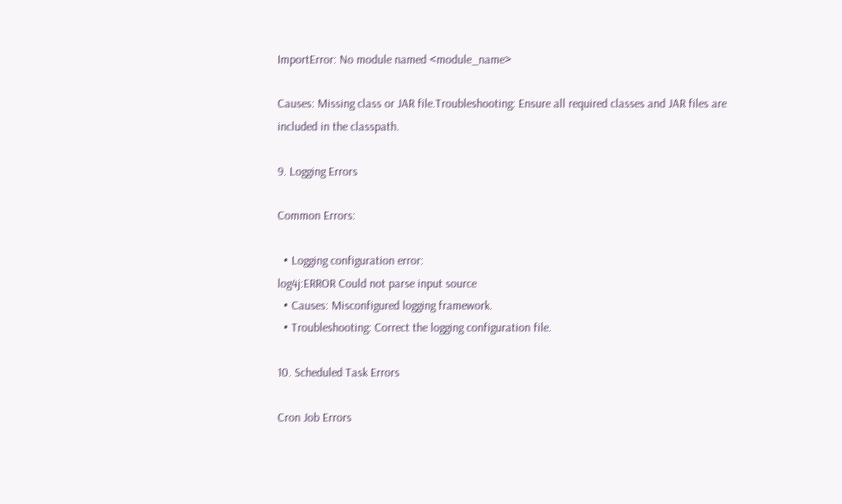ImportError: No module named <module_name>

Causes: Missing class or JAR file.Troubleshooting: Ensure all required classes and JAR files are included in the classpath.

9. Logging Errors

Common Errors:

  • Logging configuration error:
log4j:ERROR Could not parse input source
  • Causes: Misconfigured logging framework.
  • Troubleshooting: Correct the logging configuration file.

10. Scheduled Task Errors

Cron Job Errors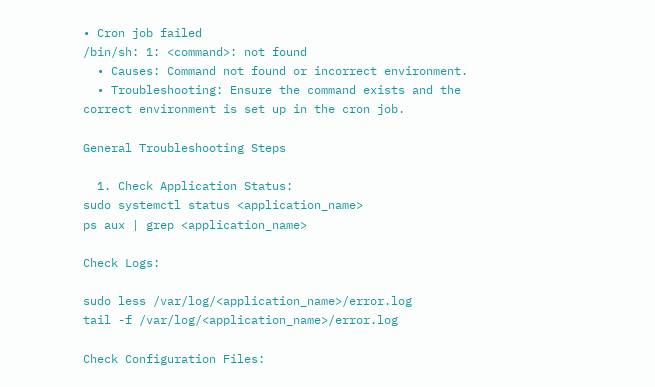• Cron job failed
/bin/sh: 1: <command>: not found
  • Causes: Command not found or incorrect environment.
  • Troubleshooting: Ensure the command exists and the correct environment is set up in the cron job.

General Troubleshooting Steps

  1. Check Application Status:
sudo systemctl status <application_name>
ps aux | grep <application_name>

Check Logs:

sudo less /var/log/<application_name>/error.log
tail -f /var/log/<application_name>/error.log

Check Configuration Files: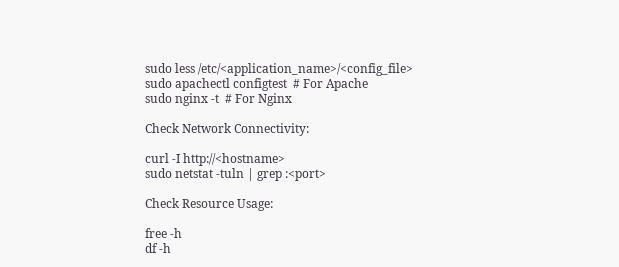sudo less /etc/<application_name>/<config_file>
sudo apachectl configtest  # For Apache
sudo nginx -t  # For Nginx

Check Network Connectivity:

curl -I http://<hostname>
sudo netstat -tuln | grep :<port>

Check Resource Usage:

free -h
df -h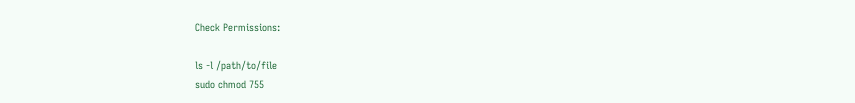Check Permissions:

ls -l /path/to/file
sudo chmod 755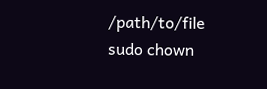/path/to/file
sudo chown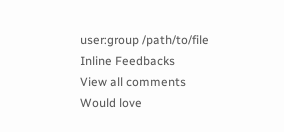user:group /path/to/file
Inline Feedbacks
View all comments
Would love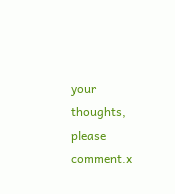your thoughts, please comment.x